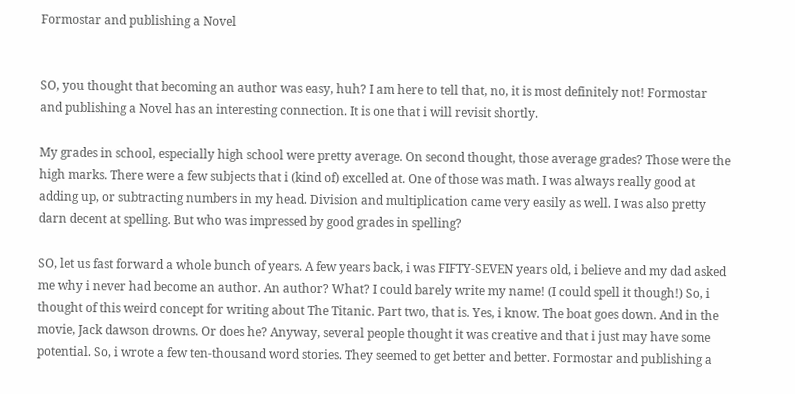Formostar and publishing a Novel


SO, you thought that becoming an author was easy, huh? I am here to tell that, no, it is most definitely not! Formostar and publishing a Novel has an interesting connection. It is one that i will revisit shortly.

My grades in school, especially high school were pretty average. On second thought, those average grades? Those were the high marks. There were a few subjects that i (kind of) excelled at. One of those was math. I was always really good at adding up, or subtracting numbers in my head. Division and multiplication came very easily as well. I was also pretty darn decent at spelling. But who was impressed by good grades in spelling?

SO, let us fast forward a whole bunch of years. A few years back, i was FIFTY-SEVEN years old, i believe and my dad asked me why i never had become an author. An author? What? I could barely write my name! (I could spell it though!) So, i thought of this weird concept for writing about The Titanic. Part two, that is. Yes, i know. The boat goes down. And in the movie, Jack dawson drowns. Or does he? Anyway, several people thought it was creative and that i just may have some potential. So, i wrote a few ten-thousand word stories. They seemed to get better and better. Formostar and publishing a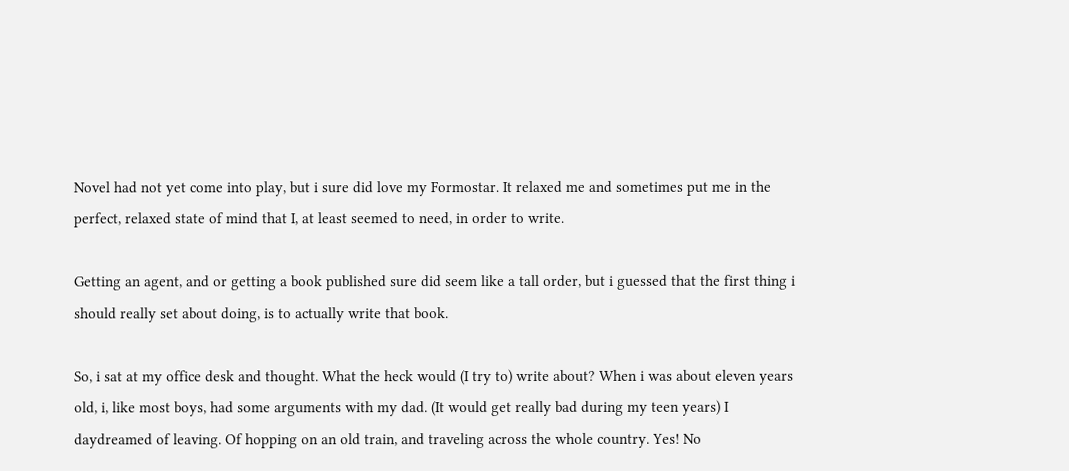Novel had not yet come into play, but i sure did love my Formostar. It relaxed me and sometimes put me in the perfect, relaxed state of mind that I, at least seemed to need, in order to write.

Getting an agent, and or getting a book published sure did seem like a tall order, but i guessed that the first thing i should really set about doing, is to actually write that book.

So, i sat at my office desk and thought. What the heck would (I try to) write about? When i was about eleven years old, i, like most boys, had some arguments with my dad. (It would get really bad during my teen years) I daydreamed of leaving. Of hopping on an old train, and traveling across the whole country. Yes! No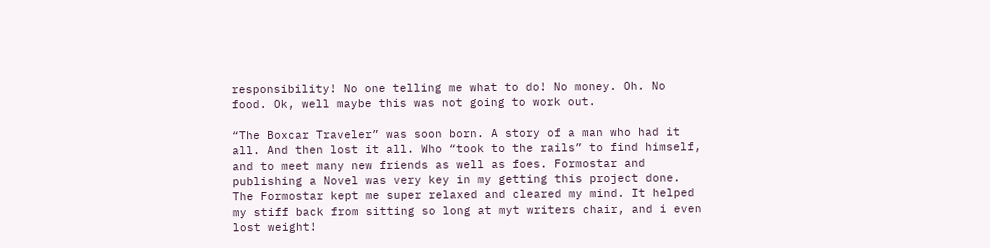responsibility! No one telling me what to do! No money. Oh. No food. Ok, well maybe this was not going to work out.

“The Boxcar Traveler” was soon born. A story of a man who had it all. And then lost it all. Who “took to the rails” to find himself, and to meet many new friends as well as foes. Formostar and publishing a Novel was very key in my getting this project done. The Formostar kept me super relaxed and cleared my mind. It helped my stiff back from sitting so long at myt writers chair, and i even lost weight!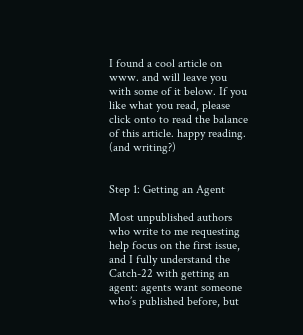I found a cool article on www. and will leave you with some of it below. If you like what you read, please click onto to read the balance of this article. happy reading. (and writing?)


Step 1: Getting an Agent

Most unpublished authors who write to me requesting help focus on the first issue, and I fully understand the Catch-22 with getting an agent: agents want someone who’s published before, but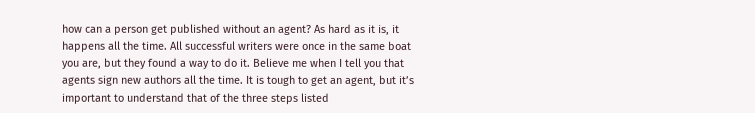how can a person get published without an agent? As hard as it is, it happens all the time. All successful writers were once in the same boat you are, but they found a way to do it. Believe me when I tell you that agents sign new authors all the time. It is tough to get an agent, but it’s important to understand that of the three steps listed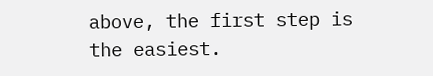above, the first step is the easiest.